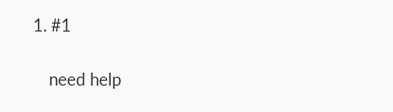1. #1

    need help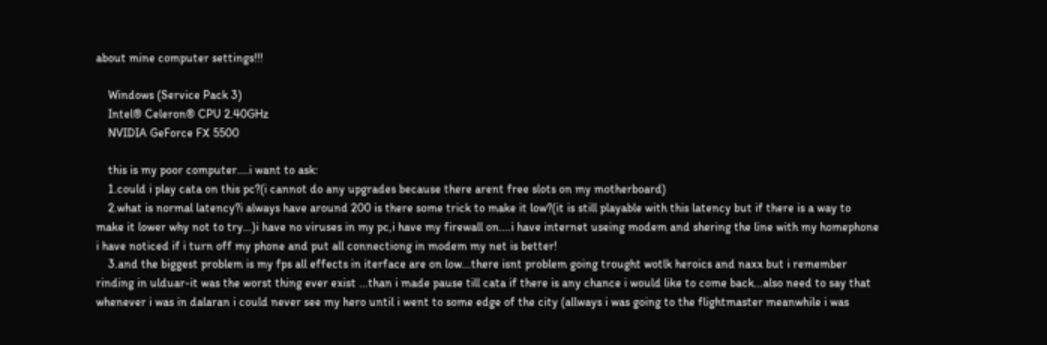about mine computer settings!!!

    Windows (Service Pack 3)
    Intel® Celeron® CPU 2.40GHz
    NVIDIA GeForce FX 5500

    this is my poor computer....i want to ask:
    1.could i play cata on this pc?(i cannot do any upgrades because there arent free slots on my motherboard)
    2.what is normal latency?i always have around 200 is there some trick to make it low?(it is still playable with this latency but if there is a way to make it lower why not to try...)i have no viruses in my pc,i have my firewall on....i have internet useing modem and shering the line with my homephone i have noticed if i turn off my phone and put all connectiong in modem my net is better!
    3.and the biggest problem is my fps all effects in iterface are on low...there isnt problem going trought wotlk heroics and naxx but i remember rinding in ulduar-it was the worst thing ever exist ...than i made pause till cata if there is any chance i would like to come back...also need to say that whenever i was in dalaran i could never see my hero until i went to some edge of the city (allways i was going to the flightmaster meanwhile i was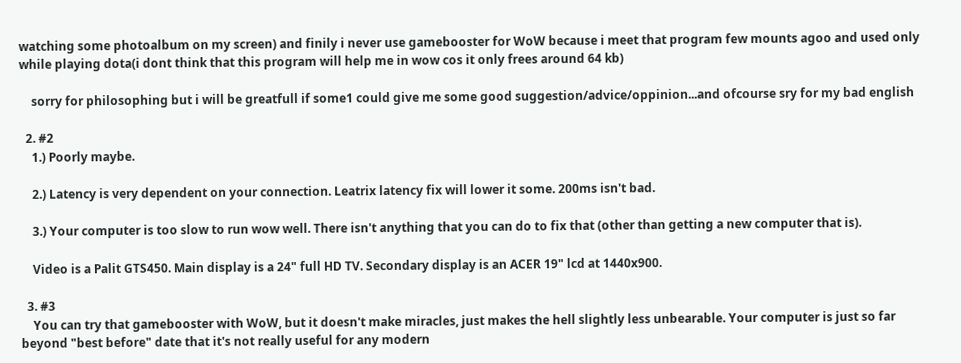watching some photoalbum on my screen) and finily i never use gamebooster for WoW because i meet that program few mounts agoo and used only while playing dota(i dont think that this program will help me in wow cos it only frees around 64 kb)

    sorry for philosophing but i will be greatfull if some1 could give me some good suggestion/advice/oppinion...and ofcourse sry for my bad english

  2. #2
    1.) Poorly maybe.

    2.) Latency is very dependent on your connection. Leatrix latency fix will lower it some. 200ms isn't bad.

    3.) Your computer is too slow to run wow well. There isn't anything that you can do to fix that (other than getting a new computer that is).

    Video is a Palit GTS450. Main display is a 24" full HD TV. Secondary display is an ACER 19" lcd at 1440x900.

  3. #3
    You can try that gamebooster with WoW, but it doesn't make miracles, just makes the hell slightly less unbearable. Your computer is just so far beyond "best before" date that it's not really useful for any modern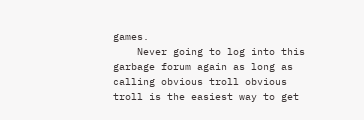games.
    Never going to log into this garbage forum again as long as calling obvious troll obvious troll is the easiest way to get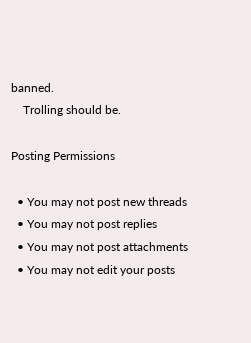banned.
    Trolling should be.

Posting Permissions

  • You may not post new threads
  • You may not post replies
  • You may not post attachments
  • You may not edit your posts